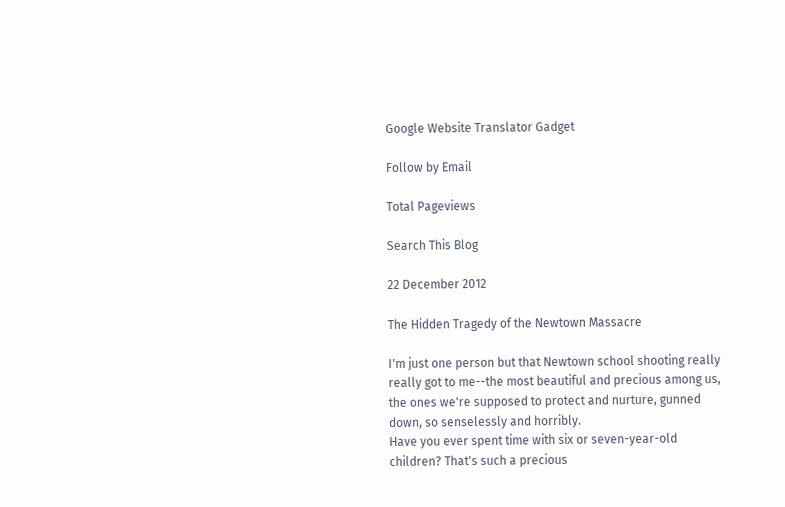Google Website Translator Gadget

Follow by Email

Total Pageviews

Search This Blog

22 December 2012

The Hidden Tragedy of the Newtown Massacre

I'm just one person but that Newtown school shooting really really got to me--the most beautiful and precious among us, the ones we're supposed to protect and nurture, gunned down, so senselessly and horribly.
Have you ever spent time with six or seven-year-old children? That's such a precious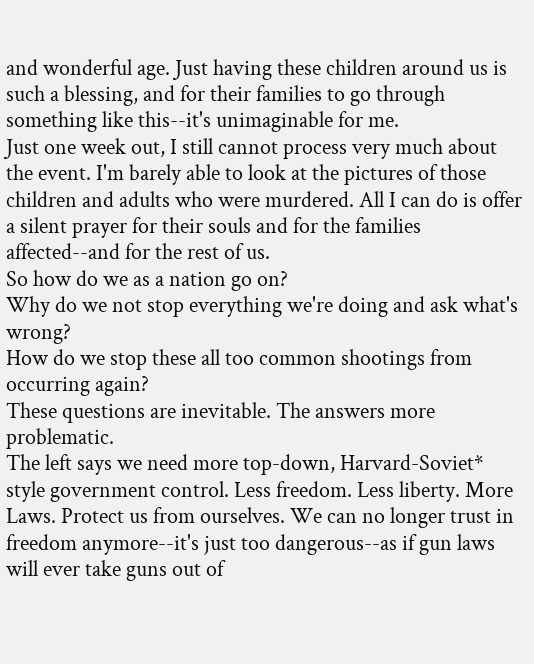and wonderful age. Just having these children around us is such a blessing, and for their families to go through something like this--it's unimaginable for me.
Just one week out, I still cannot process very much about the event. I'm barely able to look at the pictures of those children and adults who were murdered. All I can do is offer a silent prayer for their souls and for the families affected--and for the rest of us.
So how do we as a nation go on?
Why do we not stop everything we're doing and ask what's wrong?
How do we stop these all too common shootings from occurring again?
These questions are inevitable. The answers more problematic.
The left says we need more top-down, Harvard-Soviet* style government control. Less freedom. Less liberty. More Laws. Protect us from ourselves. We can no longer trust in freedom anymore--it's just too dangerous--as if gun laws will ever take guns out of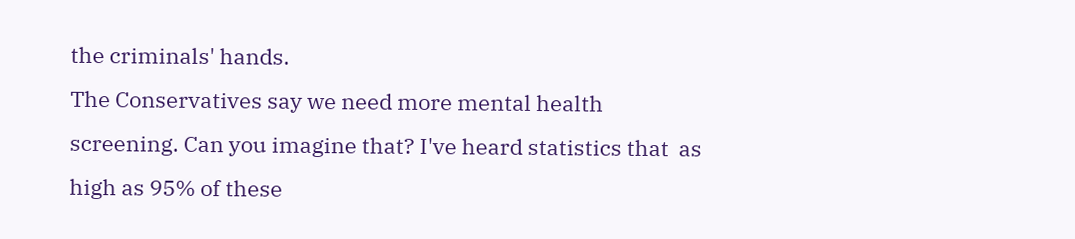the criminals' hands.
The Conservatives say we need more mental health screening. Can you imagine that? I've heard statistics that  as high as 95% of these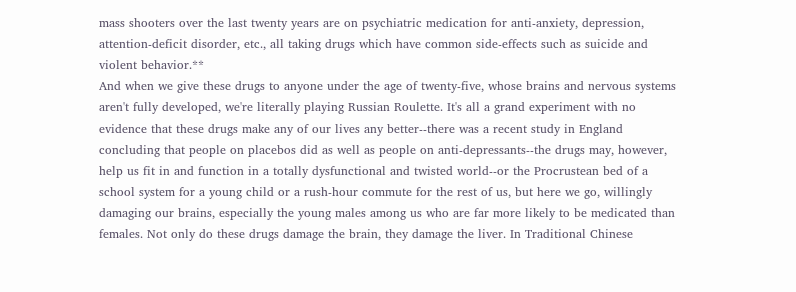mass shooters over the last twenty years are on psychiatric medication for anti-anxiety, depression, attention-deficit disorder, etc., all taking drugs which have common side-effects such as suicide and violent behavior.**
And when we give these drugs to anyone under the age of twenty-five, whose brains and nervous systems aren't fully developed, we're literally playing Russian Roulette. It's all a grand experiment with no evidence that these drugs make any of our lives any better--there was a recent study in England concluding that people on placebos did as well as people on anti-depressants--the drugs may, however, help us fit in and function in a totally dysfunctional and twisted world--or the Procrustean bed of a school system for a young child or a rush-hour commute for the rest of us, but here we go, willingly damaging our brains, especially the young males among us who are far more likely to be medicated than females. Not only do these drugs damage the brain, they damage the liver. In Traditional Chinese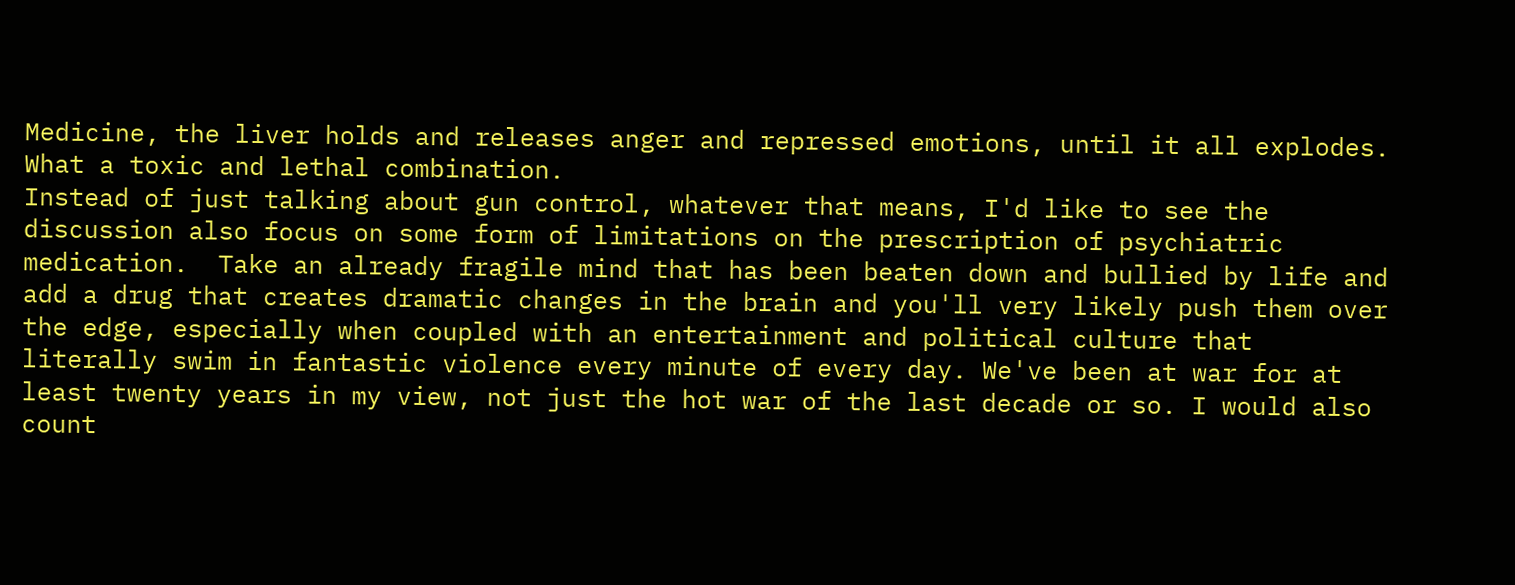Medicine, the liver holds and releases anger and repressed emotions, until it all explodes.  What a toxic and lethal combination.
Instead of just talking about gun control, whatever that means, I'd like to see the discussion also focus on some form of limitations on the prescription of psychiatric medication.  Take an already fragile mind that has been beaten down and bullied by life and add a drug that creates dramatic changes in the brain and you'll very likely push them over the edge, especially when coupled with an entertainment and political culture that literally swim in fantastic violence every minute of every day. We've been at war for at least twenty years in my view, not just the hot war of the last decade or so. I would also count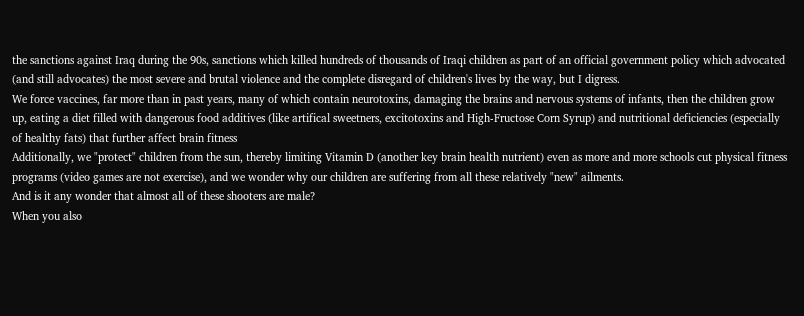the sanctions against Iraq during the 90s, sanctions which killed hundreds of thousands of Iraqi children as part of an official government policy which advocated (and still advocates) the most severe and brutal violence and the complete disregard of children's lives by the way, but I digress.
We force vaccines, far more than in past years, many of which contain neurotoxins, damaging the brains and nervous systems of infants, then the children grow up, eating a diet filled with dangerous food additives (like artifical sweetners, excitotoxins and High-Fructose Corn Syrup) and nutritional deficiencies (especially of healthy fats) that further affect brain fitness
Additionally, we "protect" children from the sun, thereby limiting Vitamin D (another key brain health nutrient) even as more and more schools cut physical fitness programs (video games are not exercise), and we wonder why our children are suffering from all these relatively "new" ailments.
And is it any wonder that almost all of these shooters are male?
When you also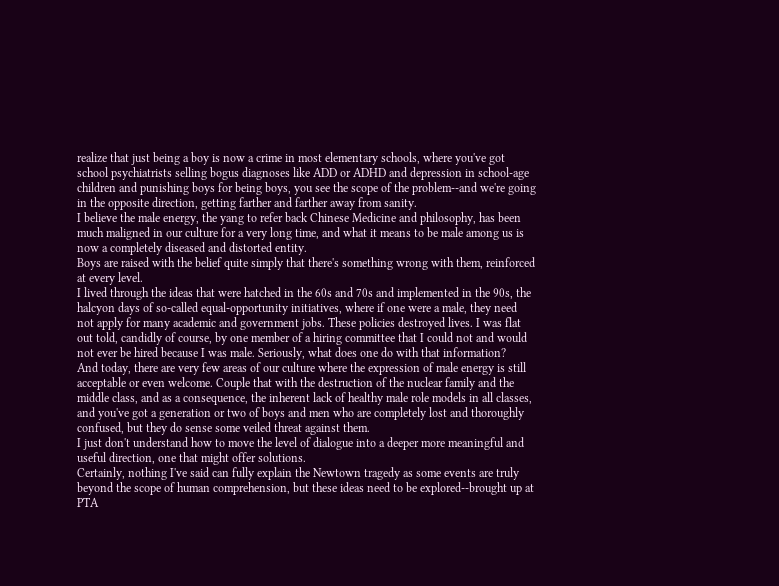realize that just being a boy is now a crime in most elementary schools, where you've got school psychiatrists selling bogus diagnoses like ADD or ADHD and depression in school-age children and punishing boys for being boys, you see the scope of the problem--and we're going in the opposite direction, getting farther and farther away from sanity.
I believe the male energy, the yang to refer back Chinese Medicine and philosophy, has been much maligned in our culture for a very long time, and what it means to be male among us is now a completely diseased and distorted entity.
Boys are raised with the belief quite simply that there's something wrong with them, reinforced at every level.
I lived through the ideas that were hatched in the 60s and 70s and implemented in the 90s, the halcyon days of so-called equal-opportunity initiatives, where if one were a male, they need not apply for many academic and government jobs. These policies destroyed lives. I was flat out told, candidly of course, by one member of a hiring committee that I could not and would not ever be hired because I was male. Seriously, what does one do with that information?
And today, there are very few areas of our culture where the expression of male energy is still acceptable or even welcome. Couple that with the destruction of the nuclear family and the middle class, and as a consequence, the inherent lack of healthy male role models in all classes, and you've got a generation or two of boys and men who are completely lost and thoroughly confused, but they do sense some veiled threat against them.
I just don't understand how to move the level of dialogue into a deeper more meaningful and useful direction, one that might offer solutions.
Certainly, nothing I've said can fully explain the Newtown tragedy as some events are truly beyond the scope of human comprehension, but these ideas need to be explored--brought up at PTA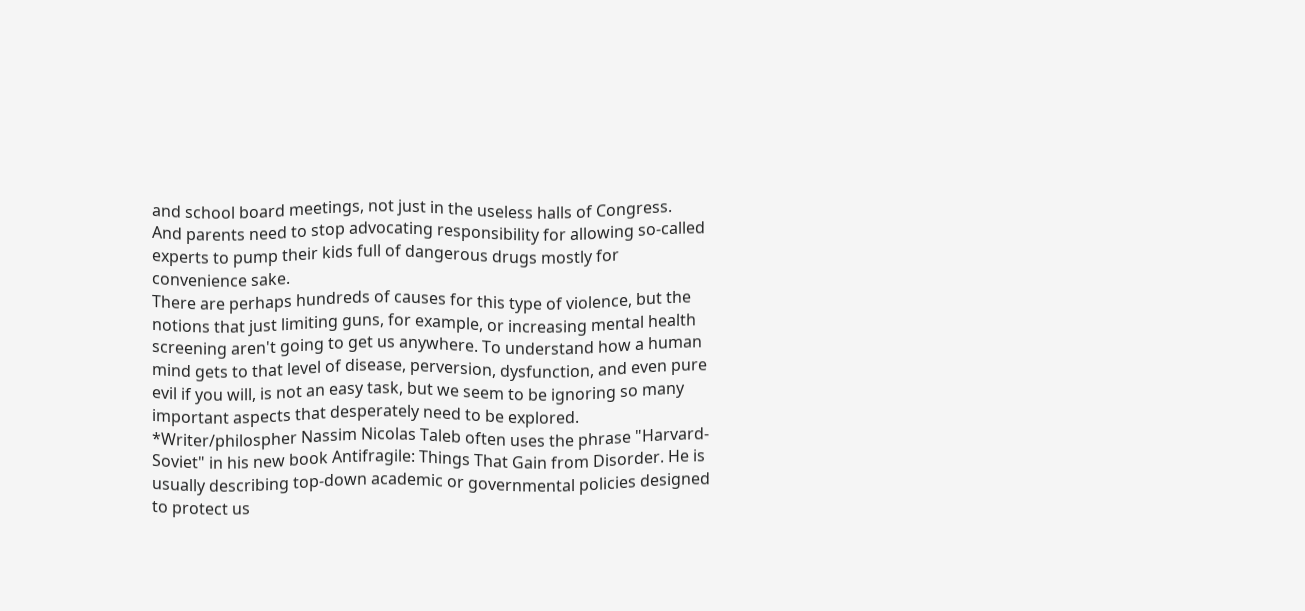and school board meetings, not just in the useless halls of Congress.
And parents need to stop advocating responsibility for allowing so-called experts to pump their kids full of dangerous drugs mostly for convenience sake.
There are perhaps hundreds of causes for this type of violence, but the notions that just limiting guns, for example, or increasing mental health screening aren't going to get us anywhere. To understand how a human mind gets to that level of disease, perversion, dysfunction, and even pure evil if you will, is not an easy task, but we seem to be ignoring so many important aspects that desperately need to be explored.
*Writer/philospher Nassim Nicolas Taleb often uses the phrase "Harvard-Soviet" in his new book Antifragile: Things That Gain from Disorder. He is usually describing top-down academic or governmental policies designed to protect us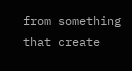from something that create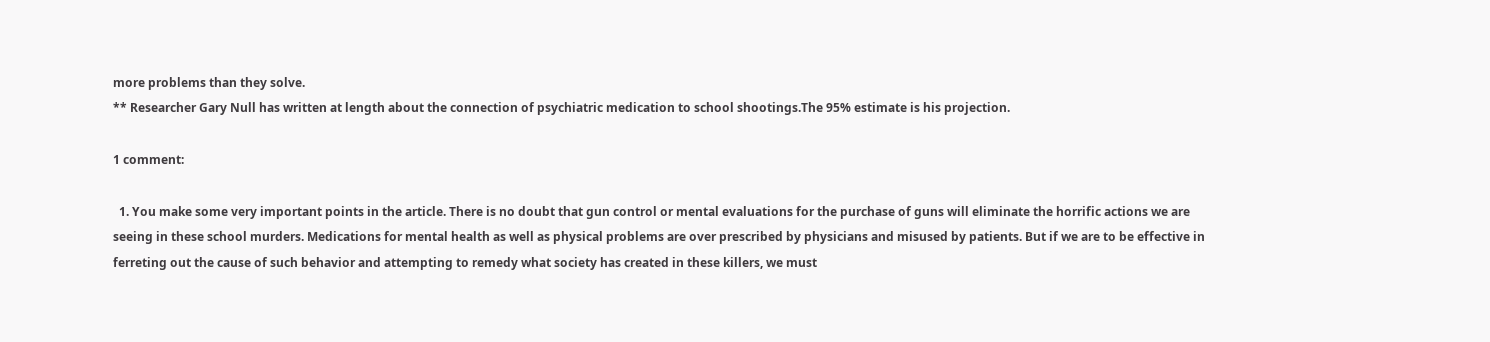more problems than they solve.
** Researcher Gary Null has written at length about the connection of psychiatric medication to school shootings.The 95% estimate is his projection.

1 comment:

  1. You make some very important points in the article. There is no doubt that gun control or mental evaluations for the purchase of guns will eliminate the horrific actions we are seeing in these school murders. Medications for mental health as well as physical problems are over prescribed by physicians and misused by patients. But if we are to be effective in ferreting out the cause of such behavior and attempting to remedy what society has created in these killers, we must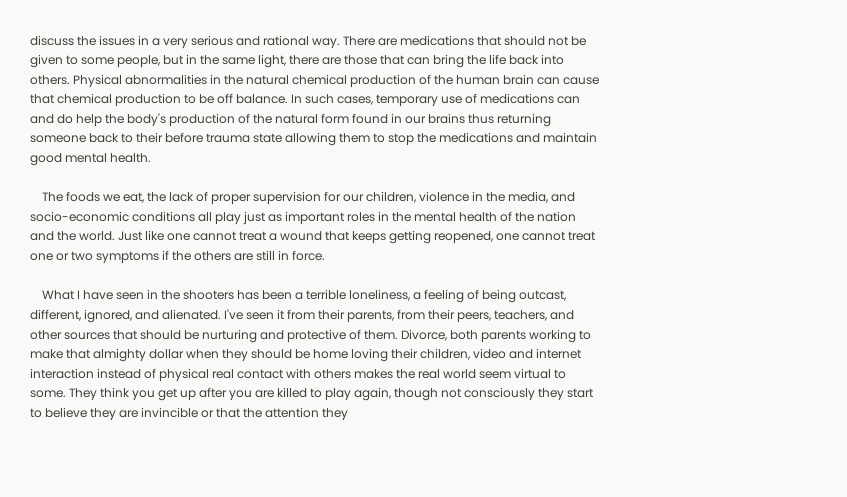discuss the issues in a very serious and rational way. There are medications that should not be given to some people, but in the same light, there are those that can bring the life back into others. Physical abnormalities in the natural chemical production of the human brain can cause that chemical production to be off balance. In such cases, temporary use of medications can and do help the body's production of the natural form found in our brains thus returning someone back to their before trauma state allowing them to stop the medications and maintain good mental health.

    The foods we eat, the lack of proper supervision for our children, violence in the media, and socio-economic conditions all play just as important roles in the mental health of the nation and the world. Just like one cannot treat a wound that keeps getting reopened, one cannot treat one or two symptoms if the others are still in force.

    What I have seen in the shooters has been a terrible loneliness, a feeling of being outcast, different, ignored, and alienated. I've seen it from their parents, from their peers, teachers, and other sources that should be nurturing and protective of them. Divorce, both parents working to make that almighty dollar when they should be home loving their children, video and internet interaction instead of physical real contact with others makes the real world seem virtual to some. They think you get up after you are killed to play again, though not consciously they start to believe they are invincible or that the attention they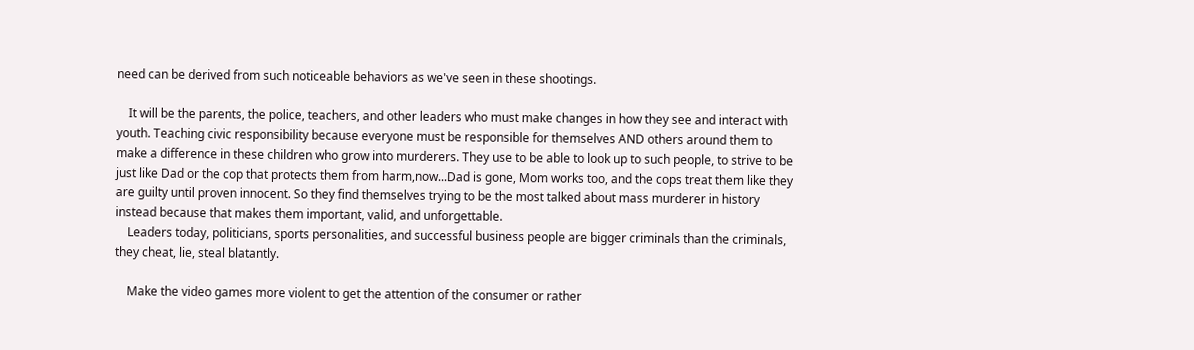need can be derived from such noticeable behaviors as we've seen in these shootings.

    It will be the parents, the police, teachers, and other leaders who must make changes in how they see and interact with youth. Teaching civic responsibility because everyone must be responsible for themselves AND others around them to make a difference in these children who grow into murderers. They use to be able to look up to such people, to strive to be just like Dad or the cop that protects them from harm,now...Dad is gone, Mom works too, and the cops treat them like they are guilty until proven innocent. So they find themselves trying to be the most talked about mass murderer in history instead because that makes them important, valid, and unforgettable.
    Leaders today, politicians, sports personalities, and successful business people are bigger criminals than the criminals, they cheat, lie, steal blatantly.

    Make the video games more violent to get the attention of the consumer or rather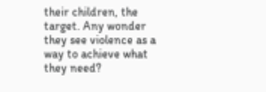their children, the target. Any wonder they see violence as a way to achieve what they need?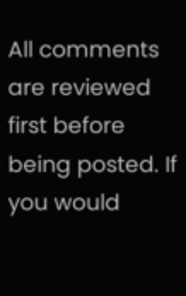All comments are reviewed first before being posted. If you would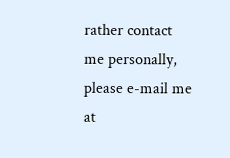rather contact me personally, please e-mail me at